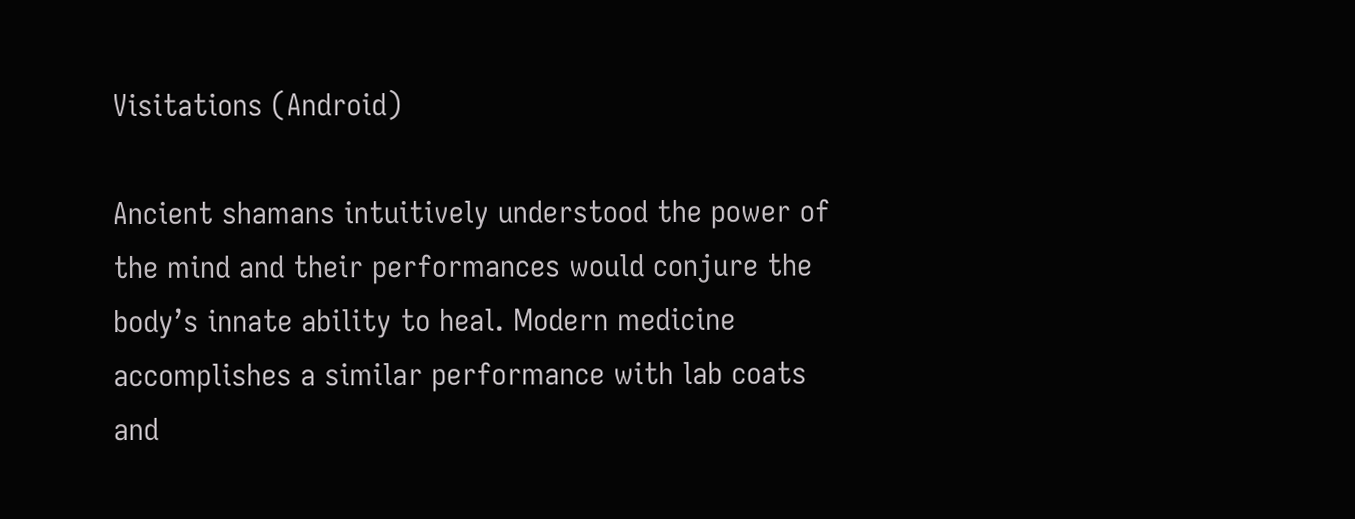Visitations (Android)

Ancient shamans intuitively understood the power of the mind and their performances would conjure the body’s innate ability to heal. Modern medicine accomplishes a similar performance with lab coats and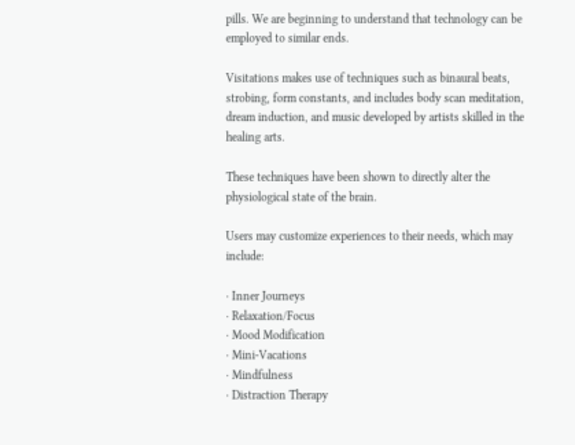pills. We are beginning to understand that technology can be employed to similar ends.

Visitations makes use of techniques such as binaural beats, strobing, form constants, and includes body scan meditation, dream induction, and music developed by artists skilled in the healing arts.

These techniques have been shown to directly alter the physiological state of the brain.

Users may customize experiences to their needs, which may include:

· Inner Journeys
· Relaxation/Focus
· Mood Modification
· Mini-Vacations
· Mindfulness
· Distraction Therapy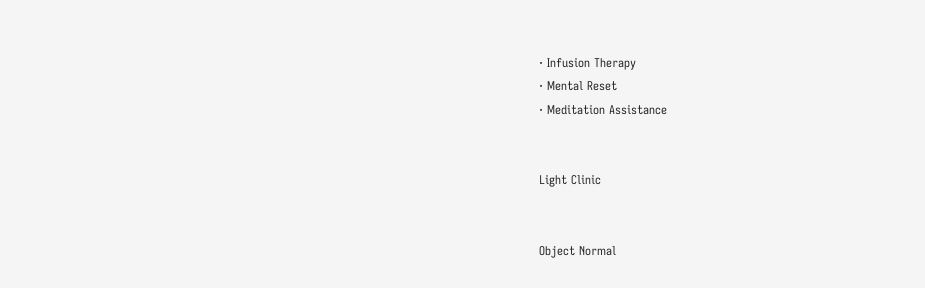· Infusion Therapy
· Mental Reset
· Meditation Assistance


Light Clinic


Object Normal